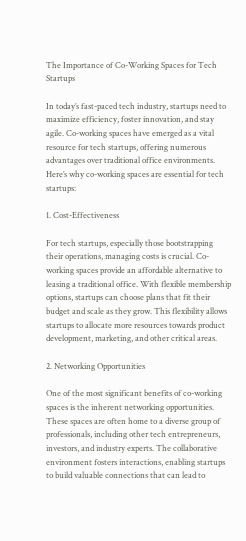The Importance of Co-Working Spaces for Tech Startups

In today’s fast-paced tech industry, startups need to maximize efficiency, foster innovation, and stay agile. Co-working spaces have emerged as a vital resource for tech startups, offering numerous advantages over traditional office environments. Here’s why co-working spaces are essential for tech startups:

1. Cost-Effectiveness

For tech startups, especially those bootstrapping their operations, managing costs is crucial. Co-working spaces provide an affordable alternative to leasing a traditional office. With flexible membership options, startups can choose plans that fit their budget and scale as they grow. This flexibility allows startups to allocate more resources towards product development, marketing, and other critical areas.

2. Networking Opportunities

One of the most significant benefits of co-working spaces is the inherent networking opportunities. These spaces are often home to a diverse group of professionals, including other tech entrepreneurs, investors, and industry experts. The collaborative environment fosters interactions, enabling startups to build valuable connections that can lead to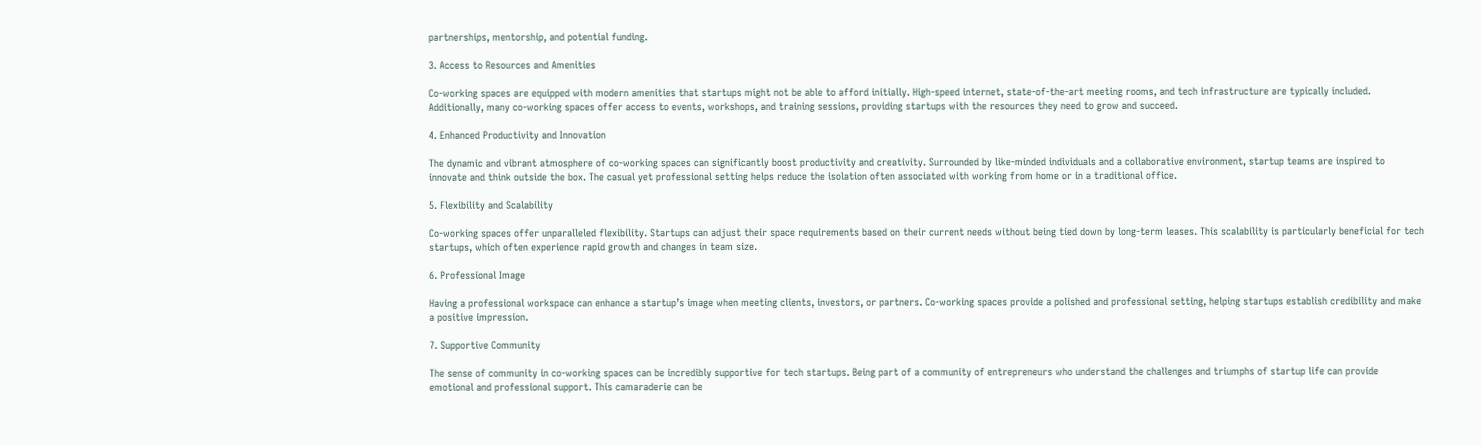partnerships, mentorship, and potential funding.

3. Access to Resources and Amenities

Co-working spaces are equipped with modern amenities that startups might not be able to afford initially. High-speed internet, state-of-the-art meeting rooms, and tech infrastructure are typically included. Additionally, many co-working spaces offer access to events, workshops, and training sessions, providing startups with the resources they need to grow and succeed.

4. Enhanced Productivity and Innovation

The dynamic and vibrant atmosphere of co-working spaces can significantly boost productivity and creativity. Surrounded by like-minded individuals and a collaborative environment, startup teams are inspired to innovate and think outside the box. The casual yet professional setting helps reduce the isolation often associated with working from home or in a traditional office.

5. Flexibility and Scalability

Co-working spaces offer unparalleled flexibility. Startups can adjust their space requirements based on their current needs without being tied down by long-term leases. This scalability is particularly beneficial for tech startups, which often experience rapid growth and changes in team size.

6. Professional Image

Having a professional workspace can enhance a startup’s image when meeting clients, investors, or partners. Co-working spaces provide a polished and professional setting, helping startups establish credibility and make a positive impression.

7. Supportive Community

The sense of community in co-working spaces can be incredibly supportive for tech startups. Being part of a community of entrepreneurs who understand the challenges and triumphs of startup life can provide emotional and professional support. This camaraderie can be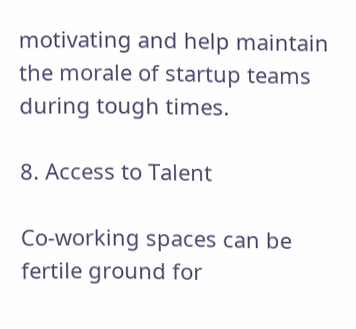motivating and help maintain the morale of startup teams during tough times.

8. Access to Talent

Co-working spaces can be fertile ground for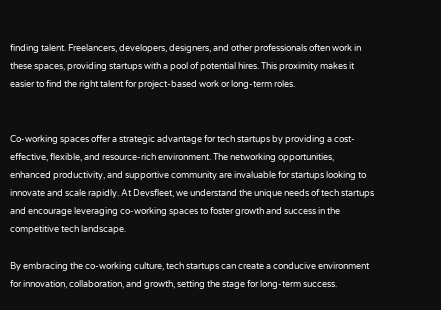finding talent. Freelancers, developers, designers, and other professionals often work in these spaces, providing startups with a pool of potential hires. This proximity makes it easier to find the right talent for project-based work or long-term roles.


Co-working spaces offer a strategic advantage for tech startups by providing a cost-effective, flexible, and resource-rich environment. The networking opportunities, enhanced productivity, and supportive community are invaluable for startups looking to innovate and scale rapidly. At Devsfleet, we understand the unique needs of tech startups and encourage leveraging co-working spaces to foster growth and success in the competitive tech landscape.

By embracing the co-working culture, tech startups can create a conducive environment for innovation, collaboration, and growth, setting the stage for long-term success.